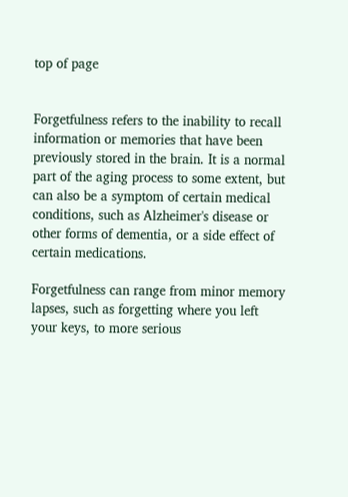top of page


Forgetfulness refers to the inability to recall information or memories that have been previously stored in the brain. It is a normal part of the aging process to some extent, but can also be a symptom of certain medical conditions, such as Alzheimer's disease or other forms of dementia, or a side effect of certain medications.

Forgetfulness can range from minor memory lapses, such as forgetting where you left your keys, to more serious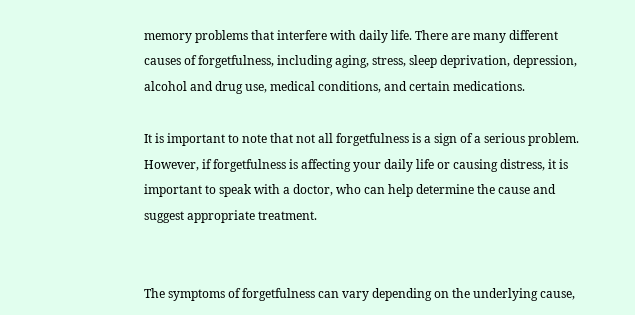memory problems that interfere with daily life. There are many different causes of forgetfulness, including aging, stress, sleep deprivation, depression, alcohol and drug use, medical conditions, and certain medications.

It is important to note that not all forgetfulness is a sign of a serious problem. However, if forgetfulness is affecting your daily life or causing distress, it is important to speak with a doctor, who can help determine the cause and suggest appropriate treatment.


The symptoms of forgetfulness can vary depending on the underlying cause,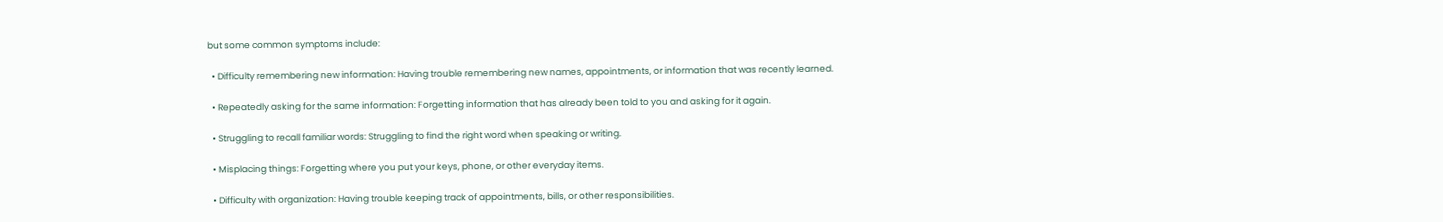but some common symptoms include:

  • Difficulty remembering new information: Having trouble remembering new names, appointments, or information that was recently learned.

  • Repeatedly asking for the same information: Forgetting information that has already been told to you and asking for it again.

  • Struggling to recall familiar words: Struggling to find the right word when speaking or writing.

  • Misplacing things: Forgetting where you put your keys, phone, or other everyday items.

  • Difficulty with organization: Having trouble keeping track of appointments, bills, or other responsibilities.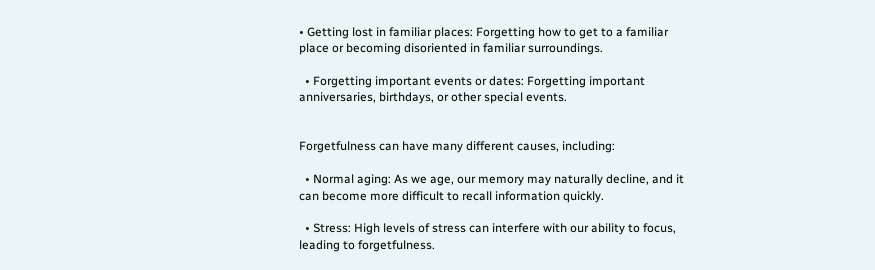• Getting lost in familiar places: Forgetting how to get to a familiar place or becoming disoriented in familiar surroundings.

  • Forgetting important events or dates: Forgetting important anniversaries, birthdays, or other special events.


Forgetfulness can have many different causes, including:

  • Normal aging: As we age, our memory may naturally decline, and it can become more difficult to recall information quickly.

  • Stress: High levels of stress can interfere with our ability to focus, leading to forgetfulness.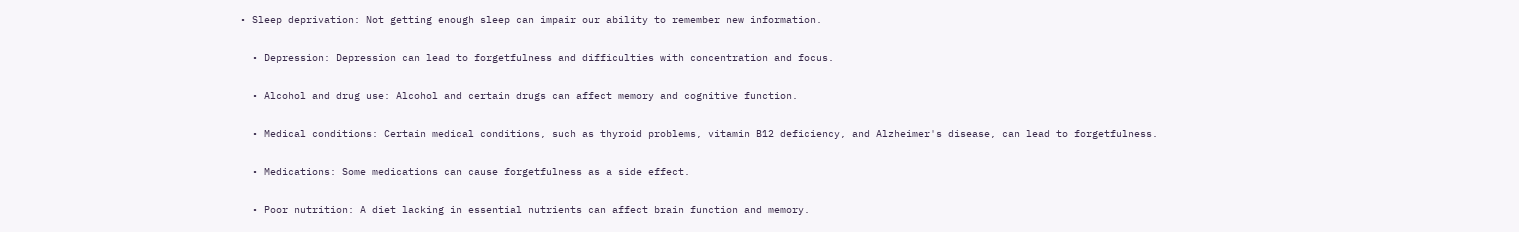• Sleep deprivation: Not getting enough sleep can impair our ability to remember new information.

  • Depression: Depression can lead to forgetfulness and difficulties with concentration and focus.

  • Alcohol and drug use: Alcohol and certain drugs can affect memory and cognitive function.

  • Medical conditions: Certain medical conditions, such as thyroid problems, vitamin B12 deficiency, and Alzheimer's disease, can lead to forgetfulness.

  • Medications: Some medications can cause forgetfulness as a side effect.

  • Poor nutrition: A diet lacking in essential nutrients can affect brain function and memory.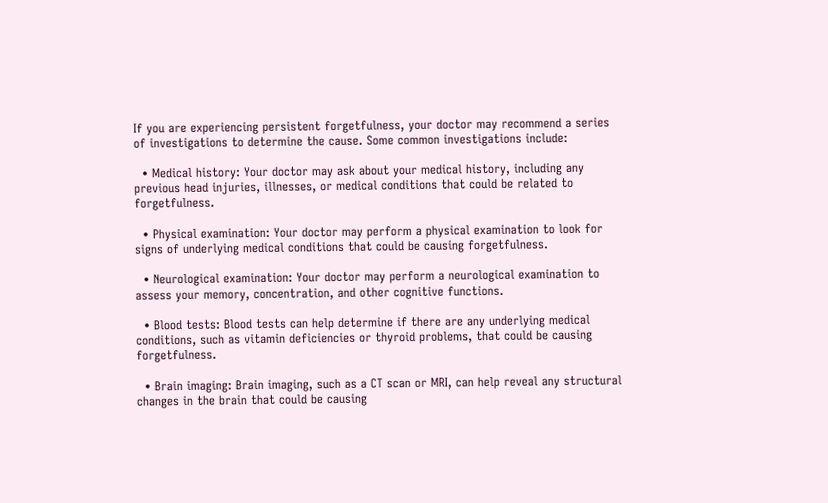If you are experiencing persistent forgetfulness, your doctor may recommend a series of investigations to determine the cause. Some common investigations include:

  • Medical history: Your doctor may ask about your medical history, including any previous head injuries, illnesses, or medical conditions that could be related to forgetfulness.

  • Physical examination: Your doctor may perform a physical examination to look for signs of underlying medical conditions that could be causing forgetfulness.

  • Neurological examination: Your doctor may perform a neurological examination to assess your memory, concentration, and other cognitive functions.

  • Blood tests: Blood tests can help determine if there are any underlying medical conditions, such as vitamin deficiencies or thyroid problems, that could be causing forgetfulness.

  • Brain imaging: Brain imaging, such as a CT scan or MRI, can help reveal any structural changes in the brain that could be causing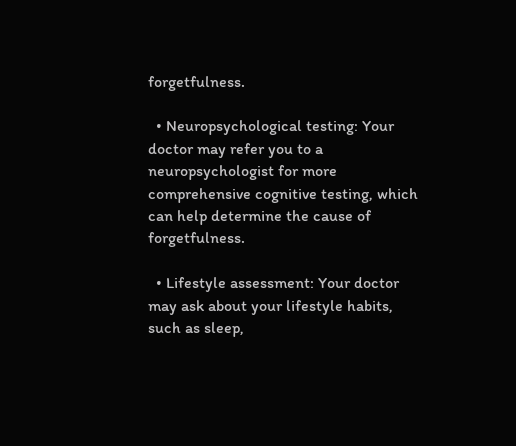forgetfulness.

  • Neuropsychological testing: Your doctor may refer you to a neuropsychologist for more comprehensive cognitive testing, which can help determine the cause of forgetfulness.

  • Lifestyle assessment: Your doctor may ask about your lifestyle habits, such as sleep,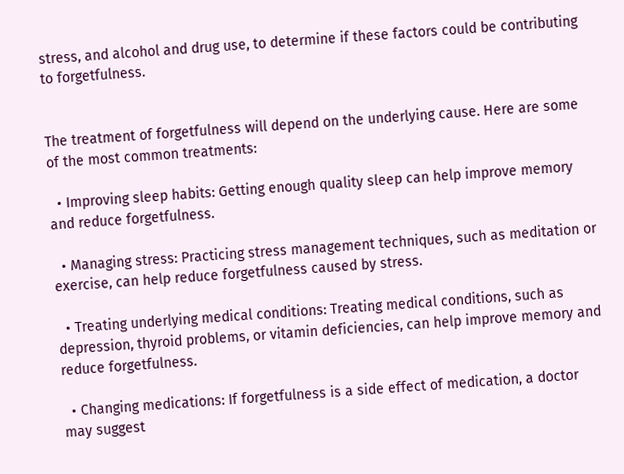stress, and alcohol and drug use, to determine if these factors could be contributing to forgetfulness.


The treatment of forgetfulness will depend on the underlying cause. Here are some of the most common treatments:

  • Improving sleep habits: Getting enough quality sleep can help improve memory and reduce forgetfulness.

  • Managing stress: Practicing stress management techniques, such as meditation or exercise, can help reduce forgetfulness caused by stress.

  • Treating underlying medical conditions: Treating medical conditions, such as depression, thyroid problems, or vitamin deficiencies, can help improve memory and reduce forgetfulness.

  • Changing medications: If forgetfulness is a side effect of medication, a doctor may suggest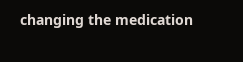changing the medication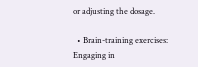or adjusting the dosage.

  • Brain-training exercises: Engaging in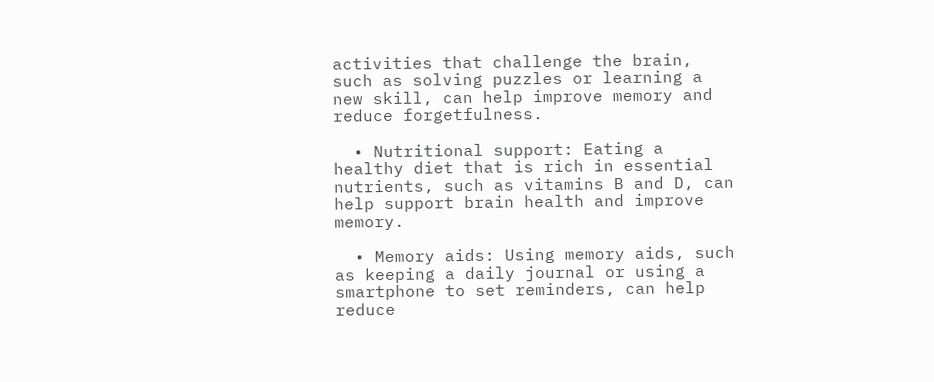activities that challenge the brain, such as solving puzzles or learning a new skill, can help improve memory and reduce forgetfulness.

  • Nutritional support: Eating a healthy diet that is rich in essential nutrients, such as vitamins B and D, can help support brain health and improve memory.

  • Memory aids: Using memory aids, such as keeping a daily journal or using a smartphone to set reminders, can help reduce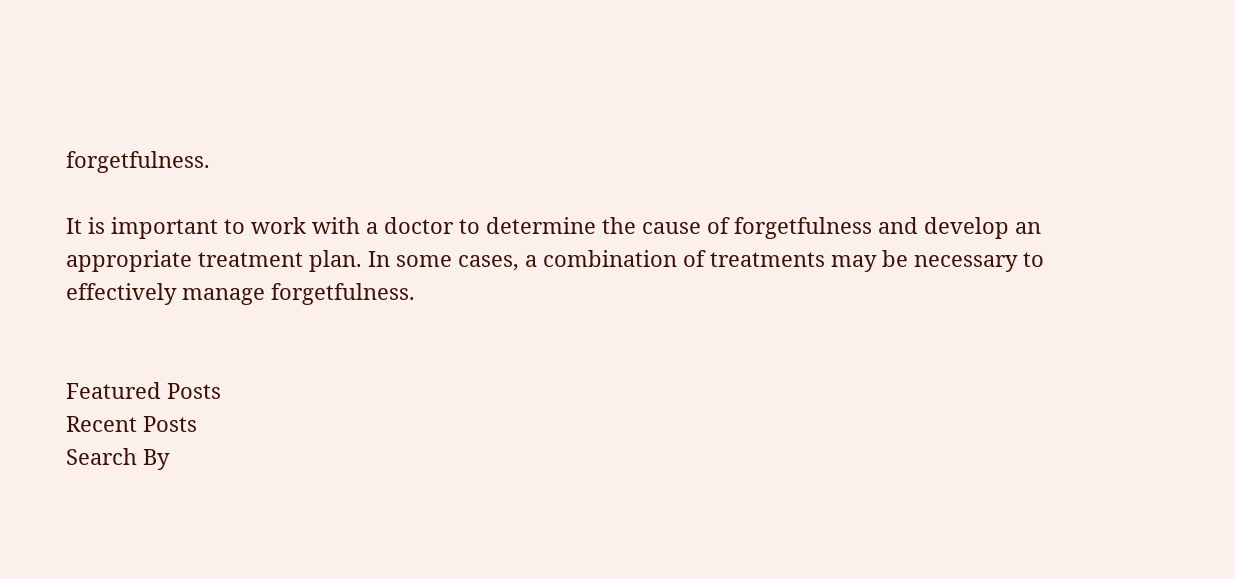forgetfulness.

It is important to work with a doctor to determine the cause of forgetfulness and develop an appropriate treatment plan. In some cases, a combination of treatments may be necessary to effectively manage forgetfulness.


Featured Posts
Recent Posts
Search By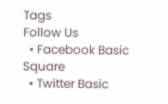Tags
Follow Us
  • Facebook Basic Square
  • Twitter Basic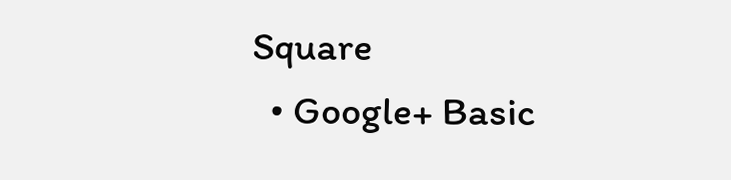Square
  • Google+ Basic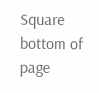Square
bottom of page